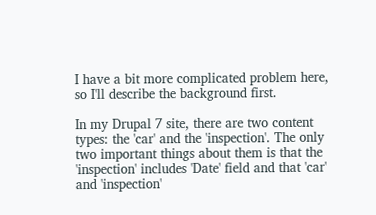I have a bit more complicated problem here, so I'll describe the background first.

In my Drupal 7 site, there are two content types: the 'car' and the 'inspection'. The only two important things about them is that the 'inspection' includes 'Date' field and that 'car' and 'inspection'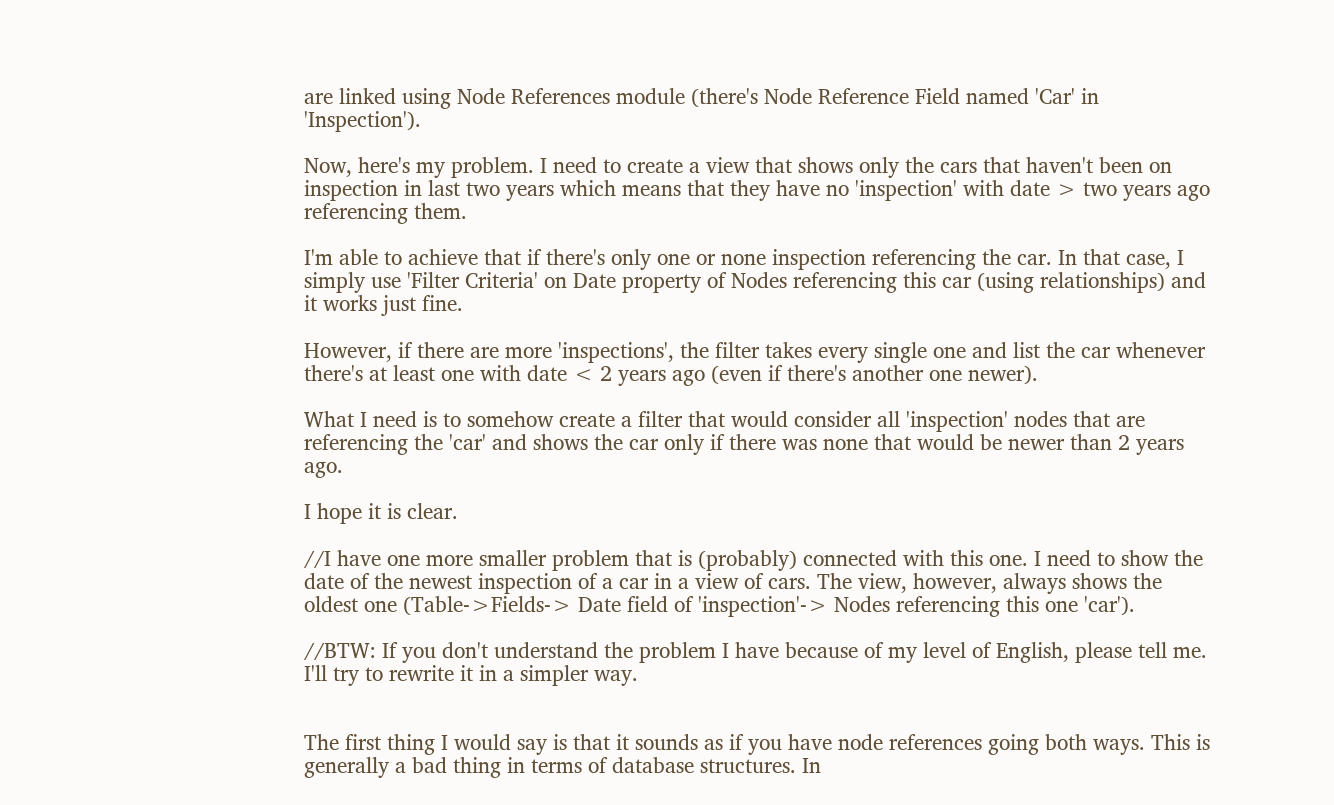are linked using Node References module (there's Node Reference Field named 'Car' in 'Inspection').

Now, here's my problem. I need to create a view that shows only the cars that haven't been on inspection in last two years which means that they have no 'inspection' with date > two years ago referencing them.

I'm able to achieve that if there's only one or none inspection referencing the car. In that case, I simply use 'Filter Criteria' on Date property of Nodes referencing this car (using relationships) and it works just fine.

However, if there are more 'inspections', the filter takes every single one and list the car whenever there's at least one with date < 2 years ago (even if there's another one newer).

What I need is to somehow create a filter that would consider all 'inspection' nodes that are referencing the 'car' and shows the car only if there was none that would be newer than 2 years ago.

I hope it is clear.

//I have one more smaller problem that is (probably) connected with this one. I need to show the date of the newest inspection of a car in a view of cars. The view, however, always shows the oldest one (Table->Fields-> Date field of 'inspection'-> Nodes referencing this one 'car').

//BTW: If you don't understand the problem I have because of my level of English, please tell me. I'll try to rewrite it in a simpler way.


The first thing I would say is that it sounds as if you have node references going both ways. This is generally a bad thing in terms of database structures. In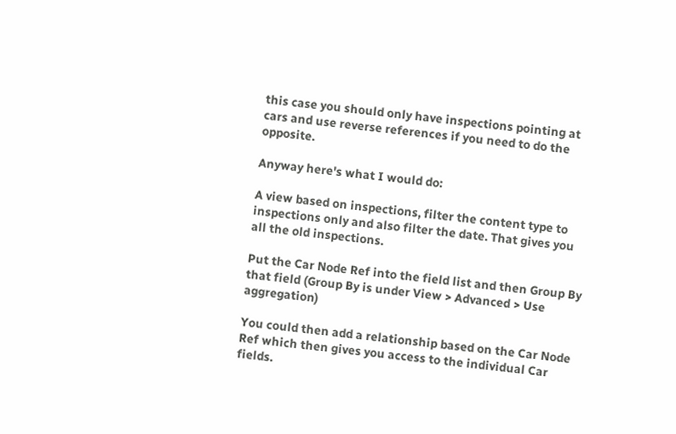this case you should only have inspections pointing at cars and use reverse references if you need to do the opposite.

Anyway here's what I would do:

A view based on inspections, filter the content type to inspections only and also filter the date. That gives you all the old inspections.

Put the Car Node Ref into the field list and then Group By that field (Group By is under View > Advanced > Use aggregation)

You could then add a relationship based on the Car Node Ref which then gives you access to the individual Car fields.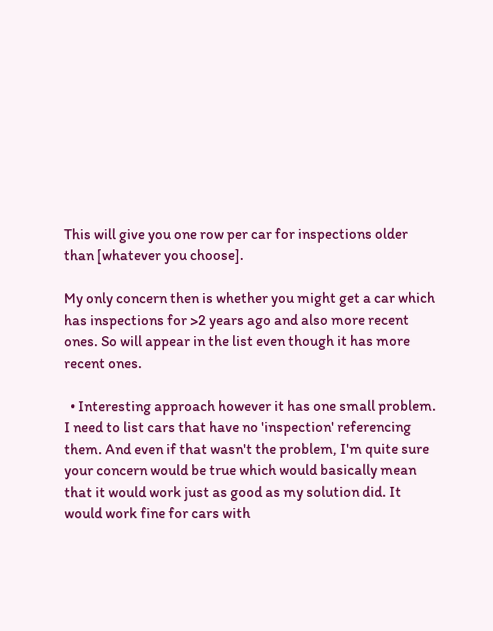This will give you one row per car for inspections older than [whatever you choose].

My only concern then is whether you might get a car which has inspections for >2 years ago and also more recent ones. So will appear in the list even though it has more recent ones.

  • Interesting approach however it has one small problem. I need to list cars that have no 'inspection' referencing them. And even if that wasn't the problem, I'm quite sure your concern would be true which would basically mean that it would work just as good as my solution did. It would work fine for cars with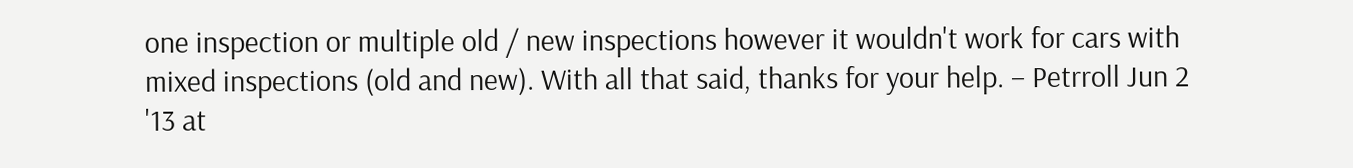one inspection or multiple old / new inspections however it wouldn't work for cars with mixed inspections (old and new). With all that said, thanks for your help. – Petrroll Jun 2 '13 at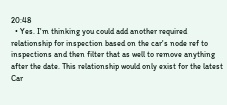20:48
  • Yes. I'm thinking you could add another required relationship for inspection based on the car's node ref to inspections and then filter that as well to remove anything after the date. This relationship would only exist for the latest Car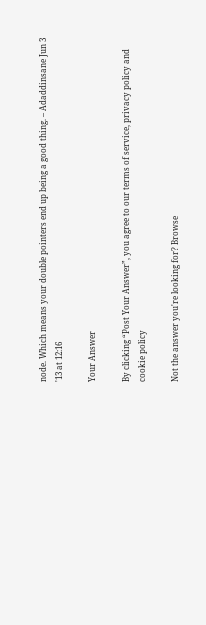node. Which means your double pointers end up being a good thing. – Adaddinsane Jun 3 '13 at 12:16

Your Answer

By clicking “Post Your Answer”, you agree to our terms of service, privacy policy and cookie policy

Not the answer you're looking for? Browse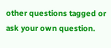other questions tagged or ask your own question.